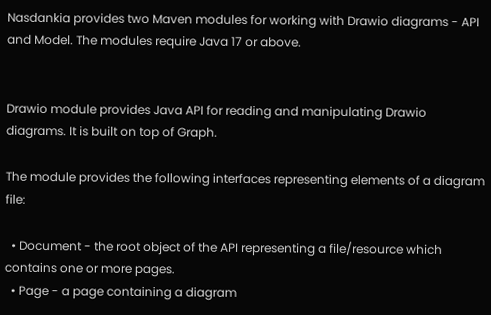Nasdankia provides two Maven modules for working with Drawio diagrams - API and Model. The modules require Java 17 or above.


Drawio module provides Java API for reading and manipulating Drawio diagrams. It is built on top of Graph.

The module provides the following interfaces representing elements of a diagram file:

  • Document - the root object of the API representing a file/resource which contains one or more pages.
  • Page - a page containing a diagram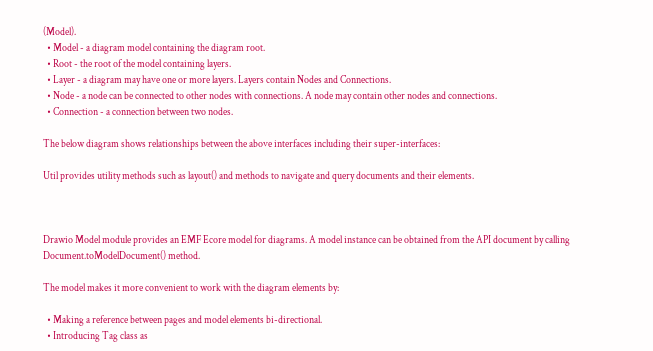(Model).
  • Model - a diagram model containing the diagram root.
  • Root - the root of the model containing layers.
  • Layer - a diagram may have one or more layers. Layers contain Nodes and Connections.
  • Node - a node can be connected to other nodes with connections. A node may contain other nodes and connections.
  • Connection - a connection between two nodes.

The below diagram shows relationships between the above interfaces including their super-interfaces:

Util provides utility methods such as layout() and methods to navigate and query documents and their elements.



Drawio Model module provides an EMF Ecore model for diagrams. A model instance can be obtained from the API document by calling Document.toModelDocument() method.

The model makes it more convenient to work with the diagram elements by:

  • Making a reference between pages and model elements bi-directional.
  • Introducing Tag class as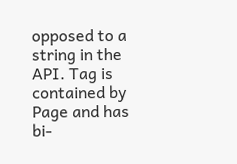opposed to a string in the API. Tag is contained by Page and has bi-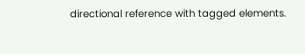directional reference with tagged elements.